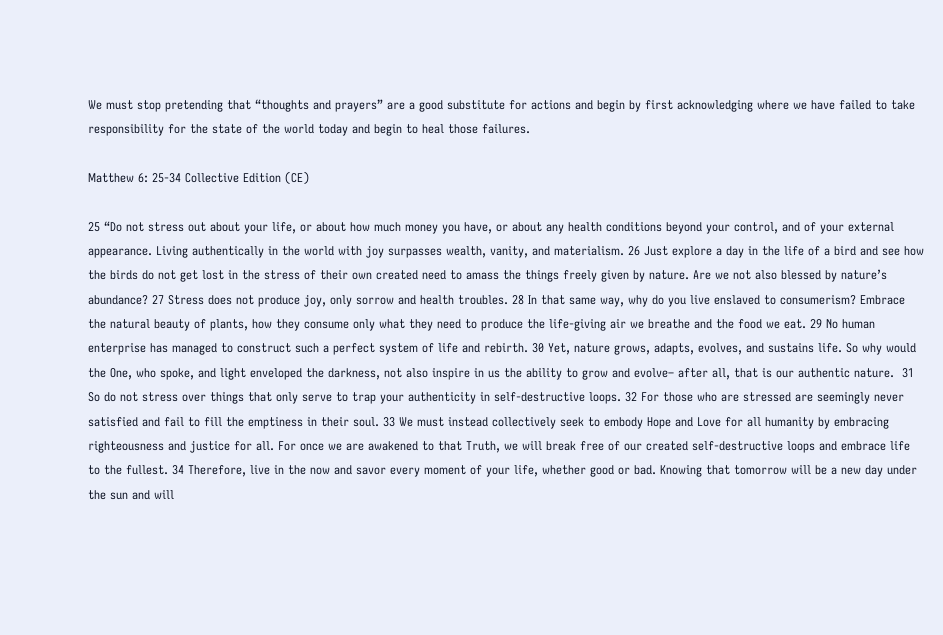We must stop pretending that “thoughts and prayers” are a good substitute for actions and begin by first acknowledging where we have failed to take responsibility for the state of the world today and begin to heal those failures.

Matthew 6: 25-34 Collective Edition (CE)

25 “Do not stress out about your life, or about how much money you have, or about any health conditions beyond your control, and of your external appearance. Living authentically in the world with joy surpasses wealth, vanity, and materialism. 26 Just explore a day in the life of a bird and see how the birds do not get lost in the stress of their own created need to amass the things freely given by nature. Are we not also blessed by nature’s abundance? 27 Stress does not produce joy, only sorrow and health troubles. 28 In that same way, why do you live enslaved to consumerism? Embrace the natural beauty of plants, how they consume only what they need to produce the life-giving air we breathe and the food we eat. 29 No human enterprise has managed to construct such a perfect system of life and rebirth. 30 Yet, nature grows, adapts, evolves, and sustains life. So why would the One, who spoke, and light enveloped the darkness, not also inspire in us the ability to grow and evolve– after all, that is our authentic nature.  31 So do not stress over things that only serve to trap your authenticity in self-destructive loops. 32 For those who are stressed are seemingly never satisfied and fail to fill the emptiness in their soul. 33 We must instead collectively seek to embody Hope and Love for all humanity by embracing righteousness and justice for all. For once we are awakened to that Truth, we will break free of our created self-destructive loops and embrace life to the fullest. 34 Therefore, live in the now and savor every moment of your life, whether good or bad. Knowing that tomorrow will be a new day under the sun and will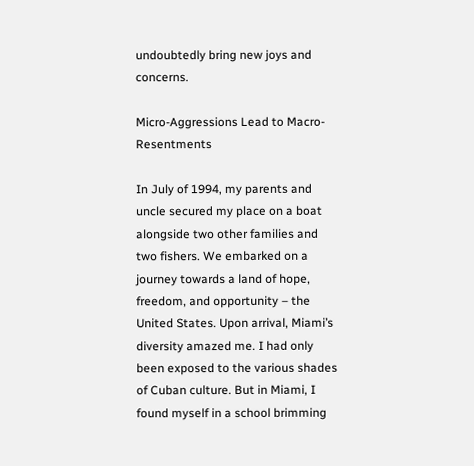undoubtedly bring new joys and concerns.

Micro-Aggressions Lead to Macro-Resentments

In July of 1994, my parents and uncle secured my place on a boat alongside two other families and two fishers. We embarked on a journey towards a land of hope, freedom, and opportunity – the United States. Upon arrival, Miami’s diversity amazed me. I had only been exposed to the various shades of Cuban culture. But in Miami, I found myself in a school brimming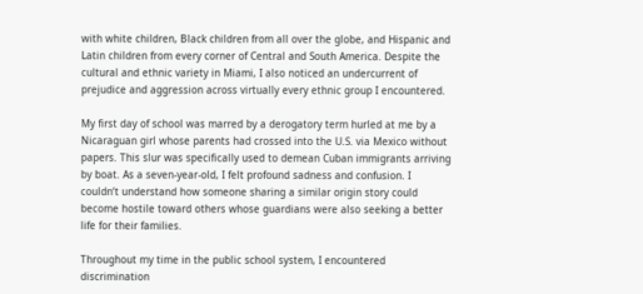with white children, Black children from all over the globe, and Hispanic and Latin children from every corner of Central and South America. Despite the cultural and ethnic variety in Miami, I also noticed an undercurrent of prejudice and aggression across virtually every ethnic group I encountered.

My first day of school was marred by a derogatory term hurled at me by a Nicaraguan girl whose parents had crossed into the U.S. via Mexico without papers. This slur was specifically used to demean Cuban immigrants arriving by boat. As a seven-year-old, I felt profound sadness and confusion. I couldn’t understand how someone sharing a similar origin story could become hostile toward others whose guardians were also seeking a better life for their families.

Throughout my time in the public school system, I encountered discrimination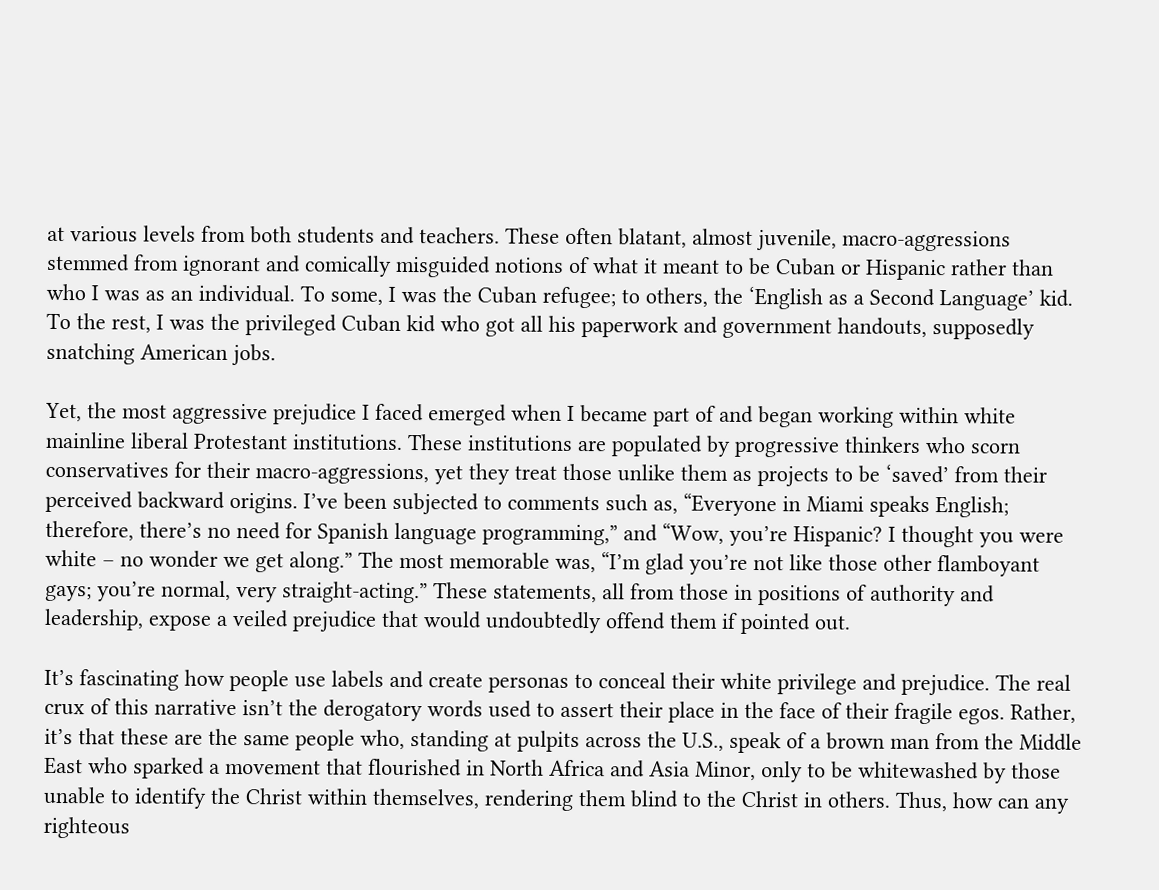at various levels from both students and teachers. These often blatant, almost juvenile, macro-aggressions stemmed from ignorant and comically misguided notions of what it meant to be Cuban or Hispanic rather than who I was as an individual. To some, I was the Cuban refugee; to others, the ‘English as a Second Language’ kid. To the rest, I was the privileged Cuban kid who got all his paperwork and government handouts, supposedly snatching American jobs.

Yet, the most aggressive prejudice I faced emerged when I became part of and began working within white mainline liberal Protestant institutions. These institutions are populated by progressive thinkers who scorn conservatives for their macro-aggressions, yet they treat those unlike them as projects to be ‘saved’ from their perceived backward origins. I’ve been subjected to comments such as, “Everyone in Miami speaks English; therefore, there’s no need for Spanish language programming,” and “Wow, you’re Hispanic? I thought you were white – no wonder we get along.” The most memorable was, “I’m glad you’re not like those other flamboyant gays; you’re normal, very straight-acting.” These statements, all from those in positions of authority and leadership, expose a veiled prejudice that would undoubtedly offend them if pointed out.

It’s fascinating how people use labels and create personas to conceal their white privilege and prejudice. The real crux of this narrative isn’t the derogatory words used to assert their place in the face of their fragile egos. Rather, it’s that these are the same people who, standing at pulpits across the U.S., speak of a brown man from the Middle East who sparked a movement that flourished in North Africa and Asia Minor, only to be whitewashed by those unable to identify the Christ within themselves, rendering them blind to the Christ in others. Thus, how can any righteous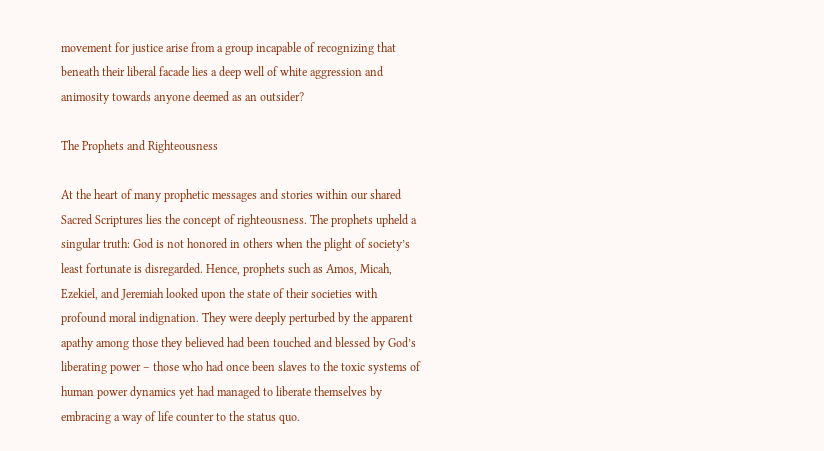movement for justice arise from a group incapable of recognizing that beneath their liberal facade lies a deep well of white aggression and animosity towards anyone deemed as an outsider?

The Prophets and Righteousness

At the heart of many prophetic messages and stories within our shared Sacred Scriptures lies the concept of righteousness. The prophets upheld a singular truth: God is not honored in others when the plight of society’s least fortunate is disregarded. Hence, prophets such as Amos, Micah, Ezekiel, and Jeremiah looked upon the state of their societies with profound moral indignation. They were deeply perturbed by the apparent apathy among those they believed had been touched and blessed by God’s liberating power – those who had once been slaves to the toxic systems of human power dynamics yet had managed to liberate themselves by embracing a way of life counter to the status quo.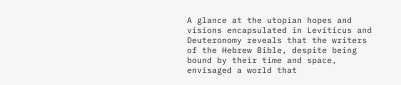A glance at the utopian hopes and visions encapsulated in Leviticus and Deuteronomy reveals that the writers of the Hebrew Bible, despite being bound by their time and space, envisaged a world that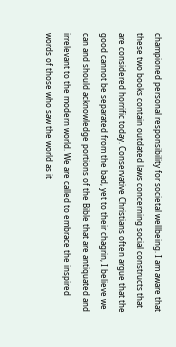championed personal responsibility for societal wellbeing. I am aware that these two books contain outdated laws concerning social constructs that are considered horrific today. Conservative Christians often argue that the good cannot be separated from the bad, yet to their chagrin, I believe we can and should acknowledge portions of the Bible that are antiquated and irrelevant to the modern world. We are called to embrace the inspired words of those who saw the world as it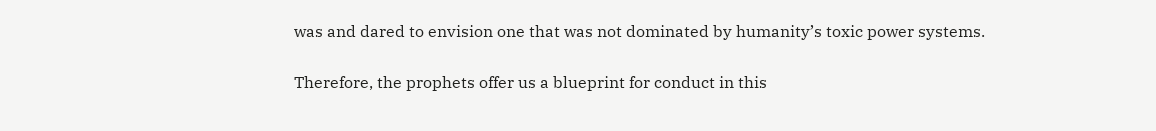was and dared to envision one that was not dominated by humanity’s toxic power systems.

Therefore, the prophets offer us a blueprint for conduct in this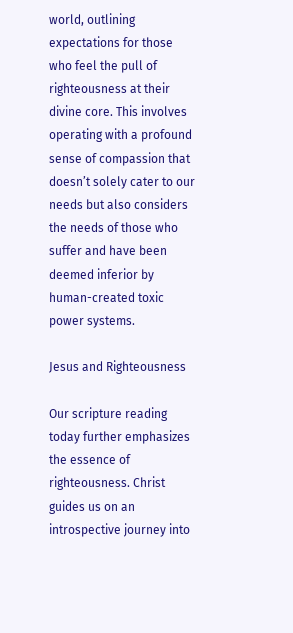world, outlining expectations for those who feel the pull of righteousness at their divine core. This involves operating with a profound sense of compassion that doesn’t solely cater to our needs but also considers the needs of those who suffer and have been deemed inferior by human-created toxic power systems.

Jesus and Righteousness

Our scripture reading today further emphasizes the essence of righteousness. Christ guides us on an introspective journey into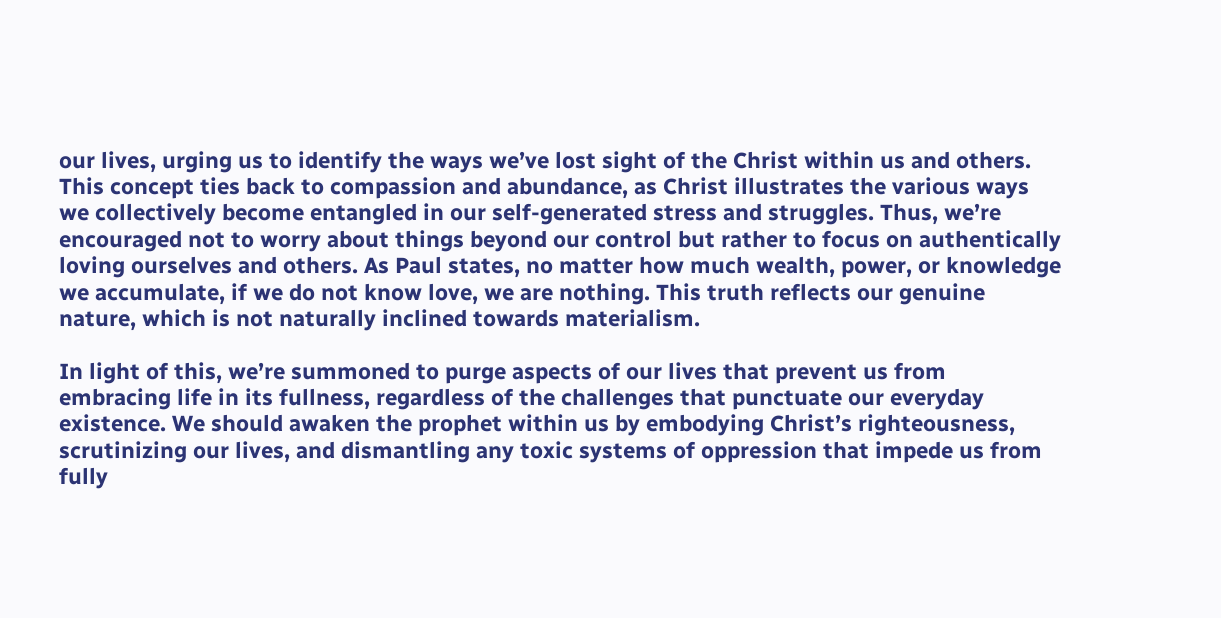our lives, urging us to identify the ways we’ve lost sight of the Christ within us and others. This concept ties back to compassion and abundance, as Christ illustrates the various ways we collectively become entangled in our self-generated stress and struggles. Thus, we’re encouraged not to worry about things beyond our control but rather to focus on authentically loving ourselves and others. As Paul states, no matter how much wealth, power, or knowledge we accumulate, if we do not know love, we are nothing. This truth reflects our genuine nature, which is not naturally inclined towards materialism.

In light of this, we’re summoned to purge aspects of our lives that prevent us from embracing life in its fullness, regardless of the challenges that punctuate our everyday existence. We should awaken the prophet within us by embodying Christ’s righteousness, scrutinizing our lives, and dismantling any toxic systems of oppression that impede us from fully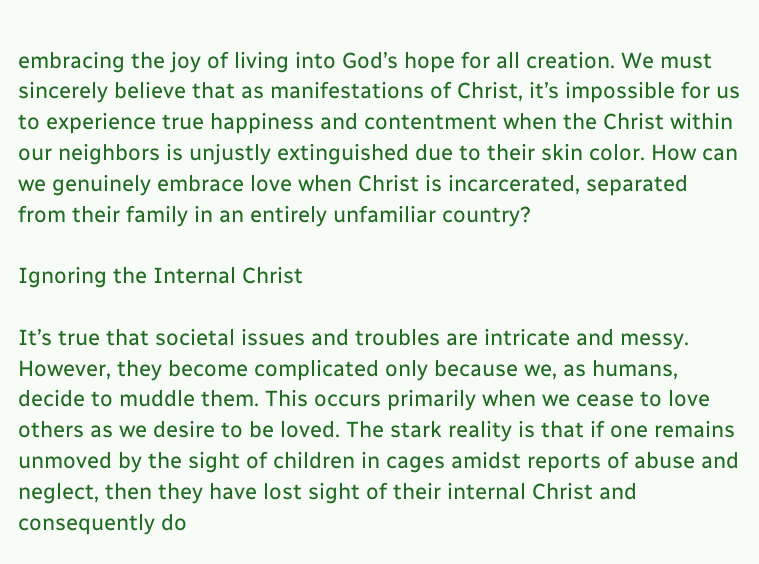embracing the joy of living into God’s hope for all creation. We must sincerely believe that as manifestations of Christ, it’s impossible for us to experience true happiness and contentment when the Christ within our neighbors is unjustly extinguished due to their skin color. How can we genuinely embrace love when Christ is incarcerated, separated from their family in an entirely unfamiliar country?

Ignoring the Internal Christ

It’s true that societal issues and troubles are intricate and messy. However, they become complicated only because we, as humans, decide to muddle them. This occurs primarily when we cease to love others as we desire to be loved. The stark reality is that if one remains unmoved by the sight of children in cages amidst reports of abuse and neglect, then they have lost sight of their internal Christ and consequently do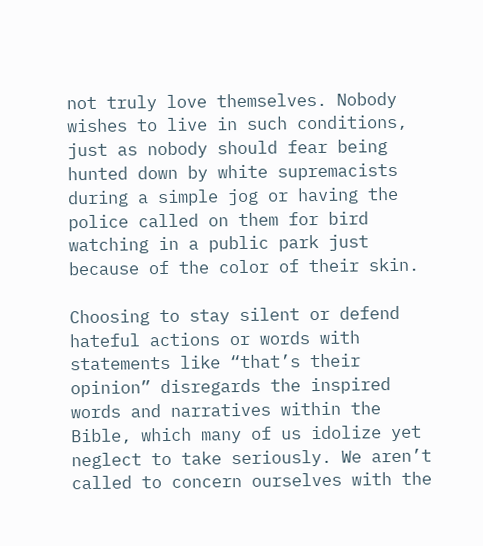not truly love themselves. Nobody wishes to live in such conditions, just as nobody should fear being hunted down by white supremacists during a simple jog or having the police called on them for bird watching in a public park just because of the color of their skin.

Choosing to stay silent or defend hateful actions or words with statements like “that’s their opinion” disregards the inspired words and narratives within the Bible, which many of us idolize yet neglect to take seriously. We aren’t called to concern ourselves with the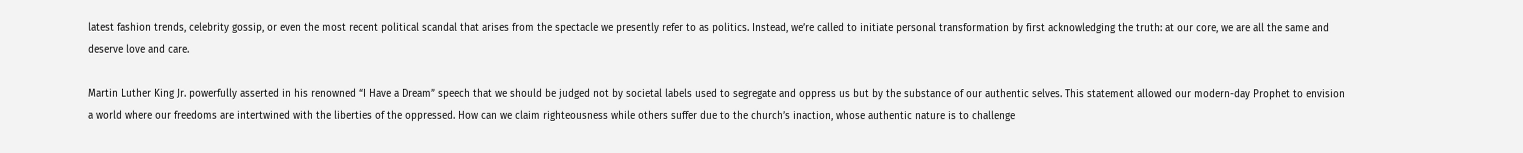latest fashion trends, celebrity gossip, or even the most recent political scandal that arises from the spectacle we presently refer to as politics. Instead, we’re called to initiate personal transformation by first acknowledging the truth: at our core, we are all the same and deserve love and care.

Martin Luther King Jr. powerfully asserted in his renowned “I Have a Dream” speech that we should be judged not by societal labels used to segregate and oppress us but by the substance of our authentic selves. This statement allowed our modern-day Prophet to envision a world where our freedoms are intertwined with the liberties of the oppressed. How can we claim righteousness while others suffer due to the church’s inaction, whose authentic nature is to challenge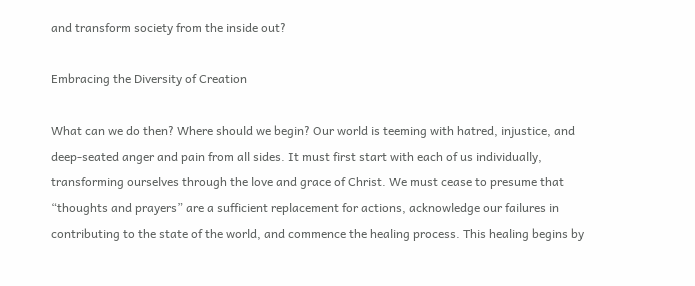and transform society from the inside out?

Embracing the Diversity of Creation

What can we do then? Where should we begin? Our world is teeming with hatred, injustice, and deep-seated anger and pain from all sides. It must first start with each of us individually, transforming ourselves through the love and grace of Christ. We must cease to presume that “thoughts and prayers” are a sufficient replacement for actions, acknowledge our failures in contributing to the state of the world, and commence the healing process. This healing begins by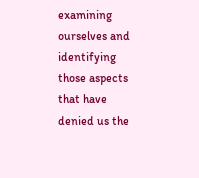examining ourselves and identifying those aspects that have denied us the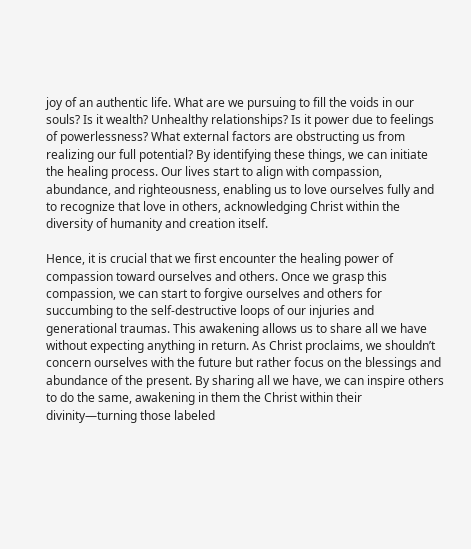joy of an authentic life. What are we pursuing to fill the voids in our souls? Is it wealth? Unhealthy relationships? Is it power due to feelings of powerlessness? What external factors are obstructing us from realizing our full potential? By identifying these things, we can initiate the healing process. Our lives start to align with compassion, abundance, and righteousness, enabling us to love ourselves fully and to recognize that love in others, acknowledging Christ within the diversity of humanity and creation itself.

Hence, it is crucial that we first encounter the healing power of compassion toward ourselves and others. Once we grasp this compassion, we can start to forgive ourselves and others for succumbing to the self-destructive loops of our injuries and generational traumas. This awakening allows us to share all we have without expecting anything in return. As Christ proclaims, we shouldn’t concern ourselves with the future but rather focus on the blessings and abundance of the present. By sharing all we have, we can inspire others to do the same, awakening in them the Christ within their divinity—turning those labeled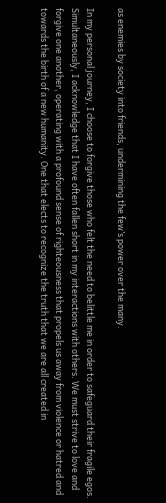as enemies by society into friends, undermining the few’s power over the many.

In my personal journey, I choose to forgive those who felt the need to belittle me in order to safeguard their fragile egos. Simultaneously, I acknowledge that I have often fallen short in my interactions with others. We must strive to love and forgive one another, operating with a profound sense of righteousness that propels us away from violence or hatred and towards the birth of a new humanity. One that elects to recognize the truth that we are all created in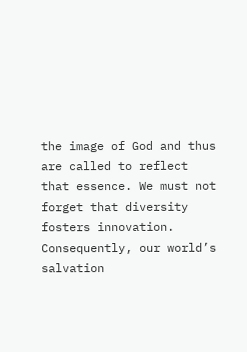the image of God and thus are called to reflect that essence. We must not forget that diversity fosters innovation. Consequently, our world’s salvation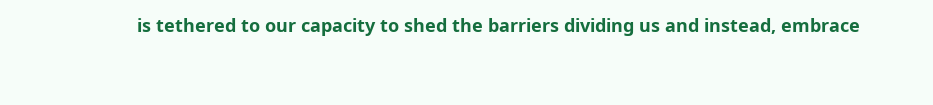is tethered to our capacity to shed the barriers dividing us and instead, embrace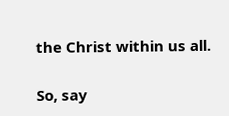the Christ within us all.

So, say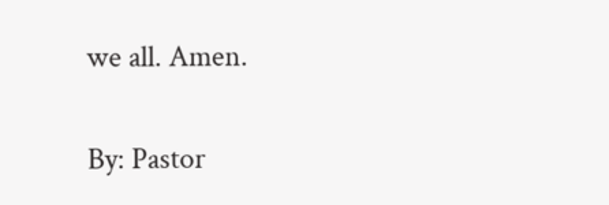we all. Amen.

By: Pastor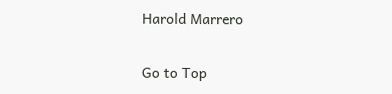Harold Marrero

Go to Top